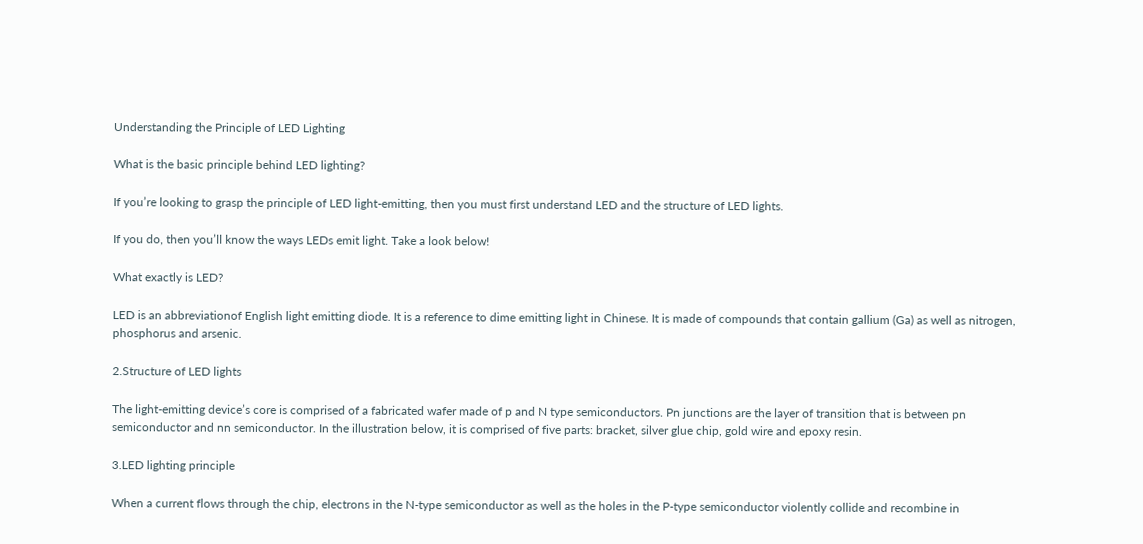Understanding the Principle of LED Lighting

What is the basic principle behind LED lighting?

If you’re looking to grasp the principle of LED light-emitting, then you must first understand LED and the structure of LED lights.

If you do, then you’ll know the ways LEDs emit light. Take a look below!

What exactly is LED?

LED is an abbreviationof English light emitting diode. It is a reference to dime emitting light in Chinese. It is made of compounds that contain gallium (Ga) as well as nitrogen, phosphorus and arsenic.

2.Structure of LED lights

The light-emitting device’s core is comprised of a fabricated wafer made of p and N type semiconductors. Pn junctions are the layer of transition that is between pn semiconductor and nn semiconductor. In the illustration below, it is comprised of five parts: bracket, silver glue chip, gold wire and epoxy resin.

3.LED lighting principle

When a current flows through the chip, electrons in the N-type semiconductor as well as the holes in the P-type semiconductor violently collide and recombine in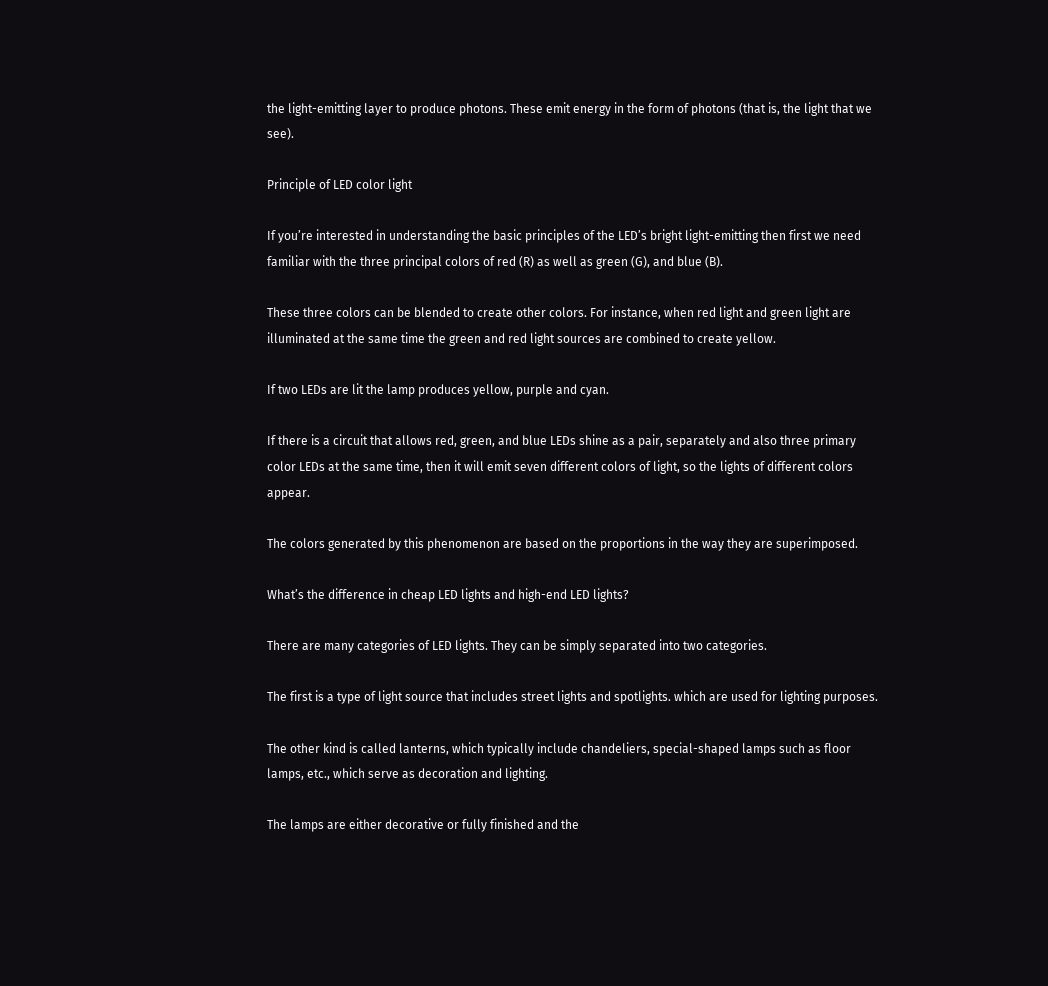the light-emitting layer to produce photons. These emit energy in the form of photons (that is, the light that we see).

Principle of LED color light

If you’re interested in understanding the basic principles of the LED’s bright light-emitting then first we need familiar with the three principal colors of red (R) as well as green (G), and blue (B).

These three colors can be blended to create other colors. For instance, when red light and green light are illuminated at the same time the green and red light sources are combined to create yellow.

If two LEDs are lit the lamp produces yellow, purple and cyan.

If there is a circuit that allows red, green, and blue LEDs shine as a pair, separately and also three primary color LEDs at the same time, then it will emit seven different colors of light, so the lights of different colors appear.

The colors generated by this phenomenon are based on the proportions in the way they are superimposed.

What’s the difference in cheap LED lights and high-end LED lights?

There are many categories of LED lights. They can be simply separated into two categories.

The first is a type of light source that includes street lights and spotlights. which are used for lighting purposes.

The other kind is called lanterns, which typically include chandeliers, special-shaped lamps such as floor lamps, etc., which serve as decoration and lighting.

The lamps are either decorative or fully finished and the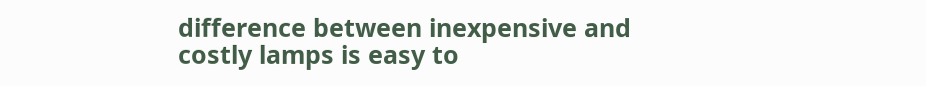difference between inexpensive and costly lamps is easy to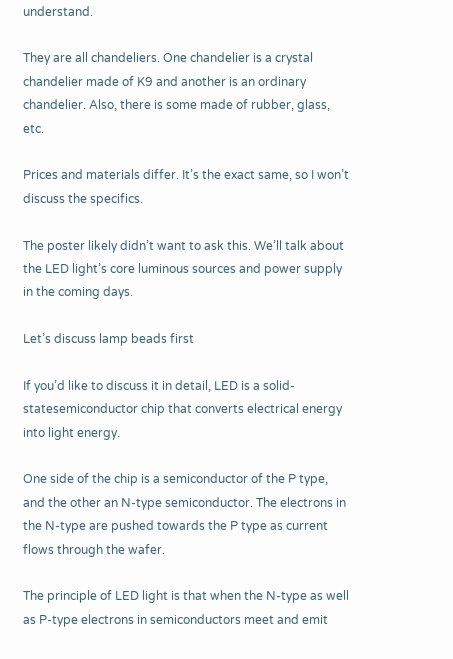understand.

They are all chandeliers. One chandelier is a crystal chandelier made of K9 and another is an ordinary chandelier. Also, there is some made of rubber, glass, etc.

Prices and materials differ. It’s the exact same, so I won’t discuss the specifics.

The poster likely didn’t want to ask this. We’ll talk about the LED light’s core luminous sources and power supply in the coming days.

Let’s discuss lamp beads first

If you’d like to discuss it in detail, LED is a solid-statesemiconductor chip that converts electrical energy into light energy.

One side of the chip is a semiconductor of the P type, and the other an N-type semiconductor. The electrons in the N-type are pushed towards the P type as current flows through the wafer.

The principle of LED light is that when the N-type as well as P-type electrons in semiconductors meet and emit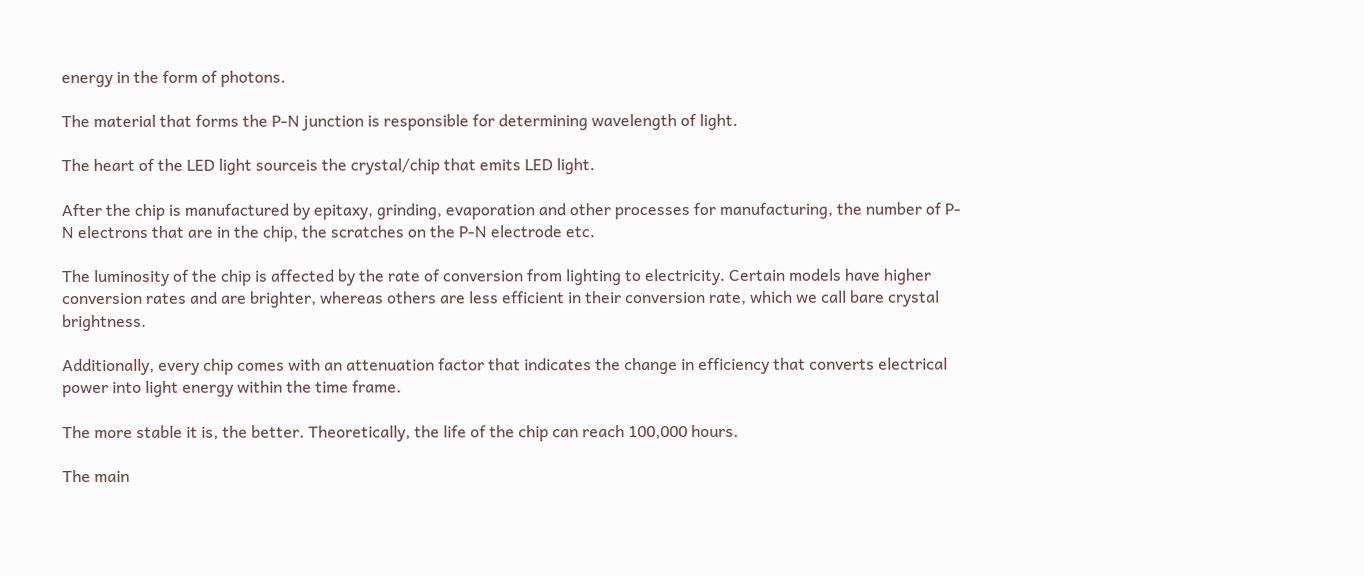energy in the form of photons.

The material that forms the P-N junction is responsible for determining wavelength of light.

The heart of the LED light sourceis the crystal/chip that emits LED light.

After the chip is manufactured by epitaxy, grinding, evaporation and other processes for manufacturing, the number of P-N electrons that are in the chip, the scratches on the P-N electrode etc.

The luminosity of the chip is affected by the rate of conversion from lighting to electricity. Certain models have higher conversion rates and are brighter, whereas others are less efficient in their conversion rate, which we call bare crystal brightness.

Additionally, every chip comes with an attenuation factor that indicates the change in efficiency that converts electrical power into light energy within the time frame.

The more stable it is, the better. Theoretically, the life of the chip can reach 100,000 hours.

The main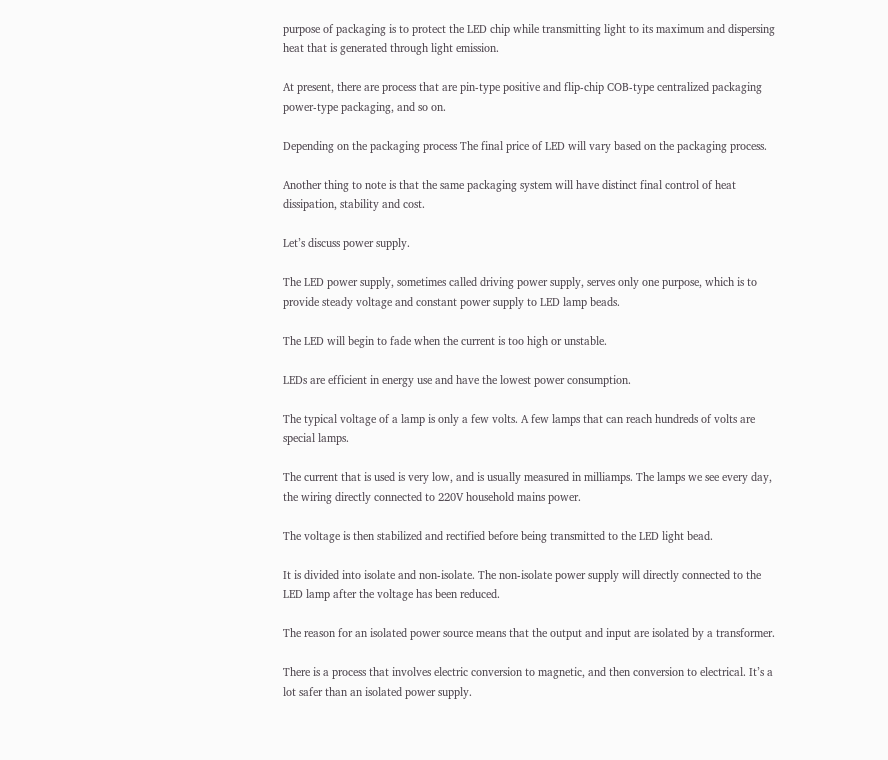purpose of packaging is to protect the LED chip while transmitting light to its maximum and dispersing heat that is generated through light emission.

At present, there are process that are pin-type positive and flip-chip COB-type centralized packaging power-type packaging, and so on.

Depending on the packaging process The final price of LED will vary based on the packaging process.

Another thing to note is that the same packaging system will have distinct final control of heat dissipation, stability and cost.

Let’s discuss power supply.

The LED power supply, sometimes called driving power supply, serves only one purpose, which is to provide steady voltage and constant power supply to LED lamp beads.

The LED will begin to fade when the current is too high or unstable.

LEDs are efficient in energy use and have the lowest power consumption.

The typical voltage of a lamp is only a few volts. A few lamps that can reach hundreds of volts are special lamps.

The current that is used is very low, and is usually measured in milliamps. The lamps we see every day, the wiring directly connected to 220V household mains power.

The voltage is then stabilized and rectified before being transmitted to the LED light bead.

It is divided into isolate and non-isolate. The non-isolate power supply will directly connected to the LED lamp after the voltage has been reduced.

The reason for an isolated power source means that the output and input are isolated by a transformer.

There is a process that involves electric conversion to magnetic, and then conversion to electrical. It’s a lot safer than an isolated power supply.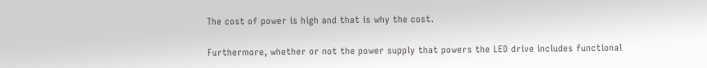The cost of power is high and that is why the cost.

Furthermore, whether or not the power supply that powers the LED drive includes functional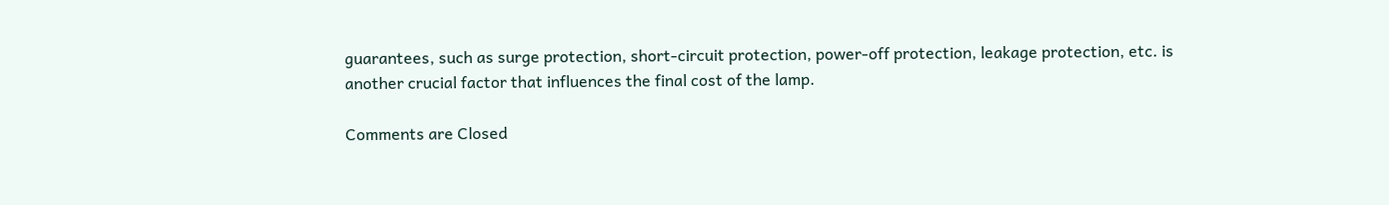guarantees, such as surge protection, short-circuit protection, power-off protection, leakage protection, etc. is another crucial factor that influences the final cost of the lamp.

Comments are Closed